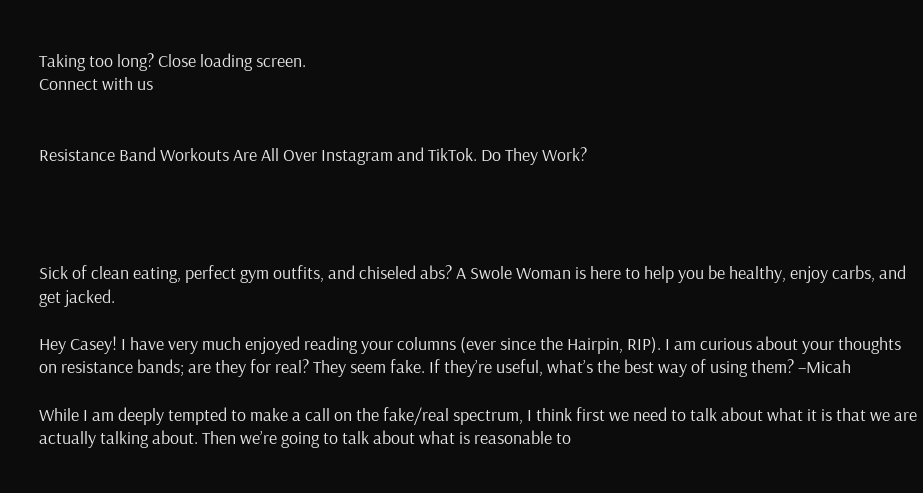Taking too long? Close loading screen.
Connect with us


Resistance Band Workouts Are All Over Instagram and TikTok. Do They Work?




Sick of clean eating, perfect gym outfits, and chiseled abs? A Swole Woman is here to help you be healthy, enjoy carbs, and get jacked.

Hey Casey! I have very much enjoyed reading your columns (ever since the Hairpin, RIP). I am curious about your thoughts on resistance bands; are they for real? They seem fake. If they’re useful, what’s the best way of using them? –Micah

While I am deeply tempted to make a call on the fake/real spectrum, I think first we need to talk about what it is that we are actually talking about. Then we’re going to talk about what is reasonable to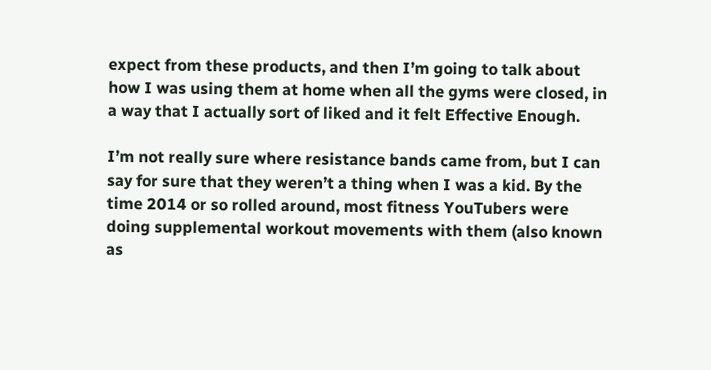expect from these products, and then I’m going to talk about how I was using them at home when all the gyms were closed, in a way that I actually sort of liked and it felt Effective Enough.

I’m not really sure where resistance bands came from, but I can say for sure that they weren’t a thing when I was a kid. By the time 2014 or so rolled around, most fitness YouTubers were doing supplemental workout movements with them (also known as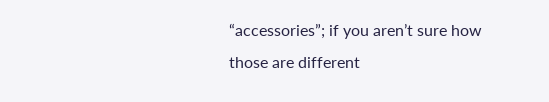“accessories”; if you aren’t sure how those are different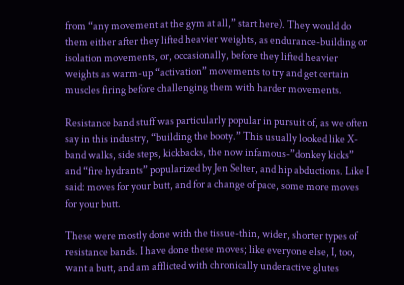from “any movement at the gym at all,” start here). They would do them either after they lifted heavier weights, as endurance-building or isolation movements, or, occasionally, before they lifted heavier weights as warm-up “activation” movements to try and get certain muscles firing before challenging them with harder movements.

Resistance band stuff was particularly popular in pursuit of, as we often say in this industry, “building the booty.” This usually looked like X-band walks, side steps, kickbacks, the now infamous-”donkey kicks” and “fire hydrants” popularized by Jen Selter, and hip abductions. Like I said: moves for your butt, and for a change of pace, some more moves for your butt.

These were mostly done with the tissue-thin, wider, shorter types of resistance bands. I have done these moves; like everyone else, I, too, want a butt, and am afflicted with chronically underactive glutes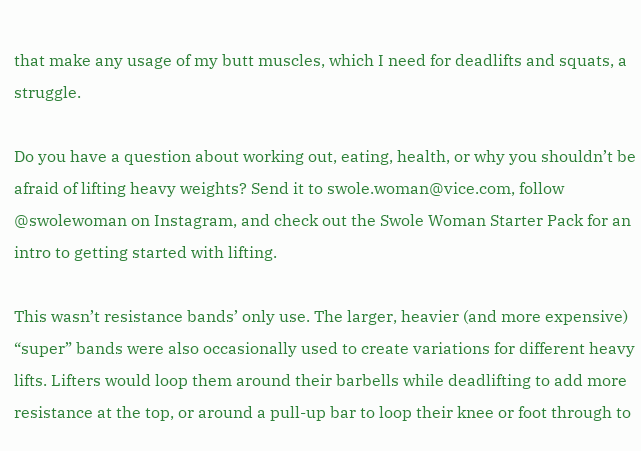that make any usage of my butt muscles, which I need for deadlifts and squats, a struggle.

Do you have a question about working out, eating, health, or why you shouldn’t be afraid of lifting heavy weights? Send it to swole.woman@vice.com, follow @swolewoman on Instagram, and check out the Swole Woman Starter Pack for an intro to getting started with lifting.

This wasn’t resistance bands’ only use. The larger, heavier (and more expensive) “super” bands were also occasionally used to create variations for different heavy lifts. Lifters would loop them around their barbells while deadlifting to add more resistance at the top, or around a pull-up bar to loop their knee or foot through to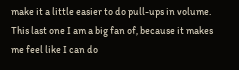make it a little easier to do pull-ups in volume. This last one I am a big fan of, because it makes me feel like I can do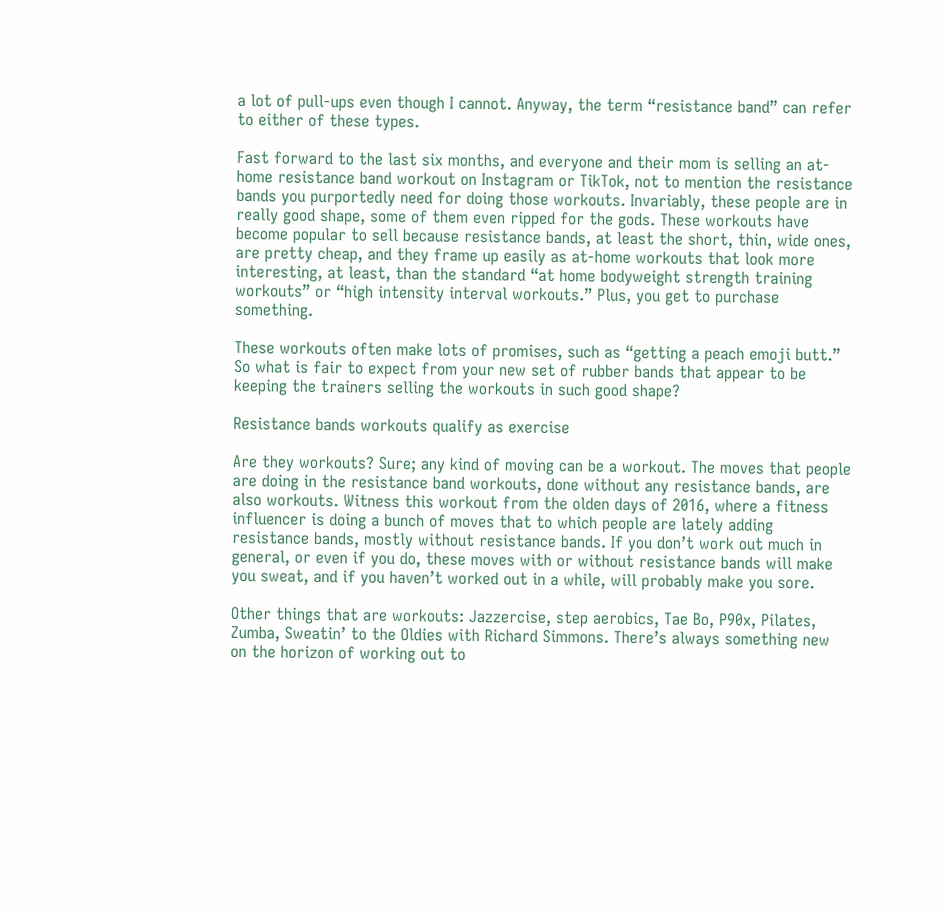a lot of pull-ups even though I cannot. Anyway, the term “resistance band” can refer to either of these types.

Fast forward to the last six months, and everyone and their mom is selling an at-home resistance band workout on Instagram or TikTok, not to mention the resistance bands you purportedly need for doing those workouts. Invariably, these people are in really good shape, some of them even ripped for the gods. These workouts have become popular to sell because resistance bands, at least the short, thin, wide ones, are pretty cheap, and they frame up easily as at-home workouts that look more interesting, at least, than the standard “at home bodyweight strength training workouts” or “high intensity interval workouts.” Plus, you get to purchase something.

These workouts often make lots of promises, such as “getting a peach emoji butt.” So what is fair to expect from your new set of rubber bands that appear to be keeping the trainers selling the workouts in such good shape?

Resistance bands workouts qualify as exercise

Are they workouts? Sure; any kind of moving can be a workout. The moves that people are doing in the resistance band workouts, done without any resistance bands, are also workouts. Witness this workout from the olden days of 2016, where a fitness influencer is doing a bunch of moves that to which people are lately adding resistance bands, mostly without resistance bands. If you don’t work out much in general, or even if you do, these moves with or without resistance bands will make you sweat, and if you haven’t worked out in a while, will probably make you sore.

Other things that are workouts: Jazzercise, step aerobics, Tae Bo, P90x, Pilates, Zumba, Sweatin’ to the Oldies with Richard Simmons. There’s always something new on the horizon of working out to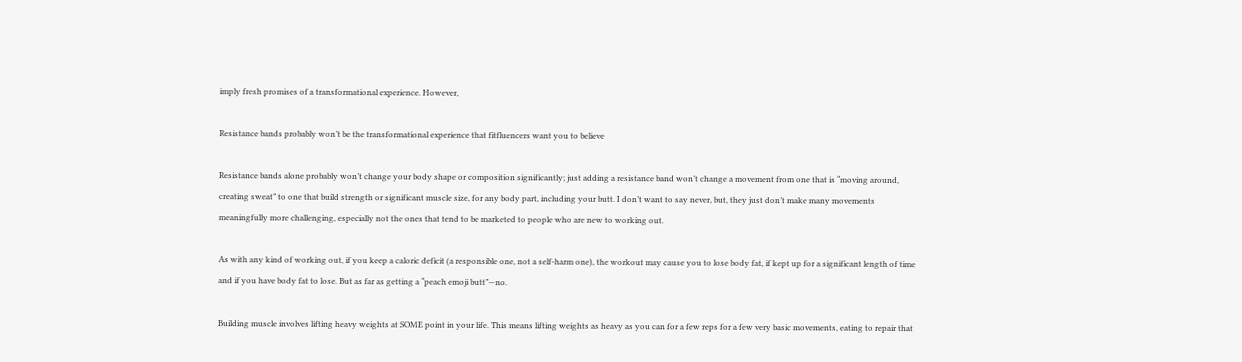imply fresh promises of a transformational experience. However,

Resistance bands probably won’t be the transformational experience that fitfluencers want you to believe

Resistance bands alone probably won’t change your body shape or composition significantly; just adding a resistance band won’t change a movement from one that is “moving around, creating sweat” to one that build strength or significant muscle size, for any body part, including your butt. I don’t want to say never, but, they just don’t make many movements meaningfully more challenging, especially not the ones that tend to be marketed to people who are new to working out.

As with any kind of working out, if you keep a caloric deficit (a responsible one, not a self-harm one), the workout may cause you to lose body fat, if kept up for a significant length of time and if you have body fat to lose. But as far as getting a “peach emoji butt”—no.

Building muscle involves lifting heavy weights at SOME point in your life. This means lifting weights as heavy as you can for a few reps for a few very basic movements, eating to repair that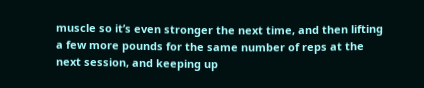muscle so it’s even stronger the next time, and then lifting a few more pounds for the same number of reps at the next session, and keeping up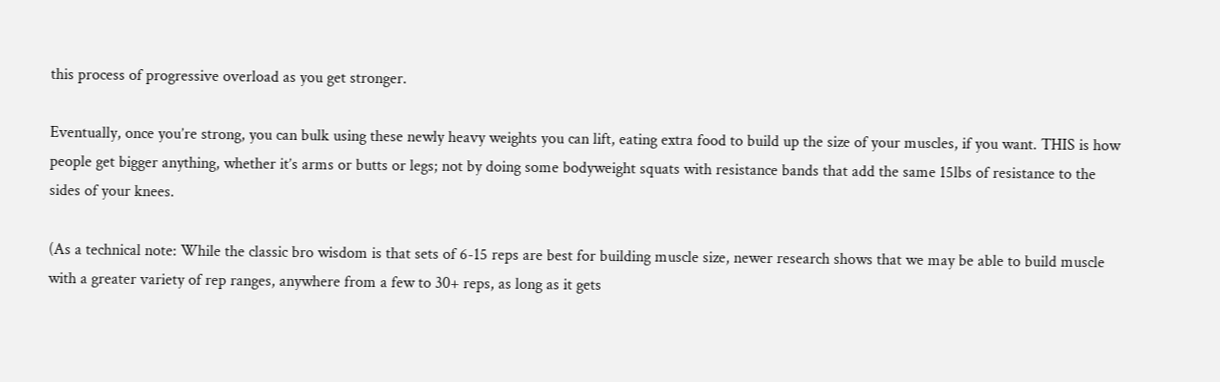this process of progressive overload as you get stronger.

Eventually, once you’re strong, you can bulk using these newly heavy weights you can lift, eating extra food to build up the size of your muscles, if you want. THIS is how people get bigger anything, whether it’s arms or butts or legs; not by doing some bodyweight squats with resistance bands that add the same 15lbs of resistance to the sides of your knees.

(As a technical note: While the classic bro wisdom is that sets of 6-15 reps are best for building muscle size, newer research shows that we may be able to build muscle with a greater variety of rep ranges, anywhere from a few to 30+ reps, as long as it gets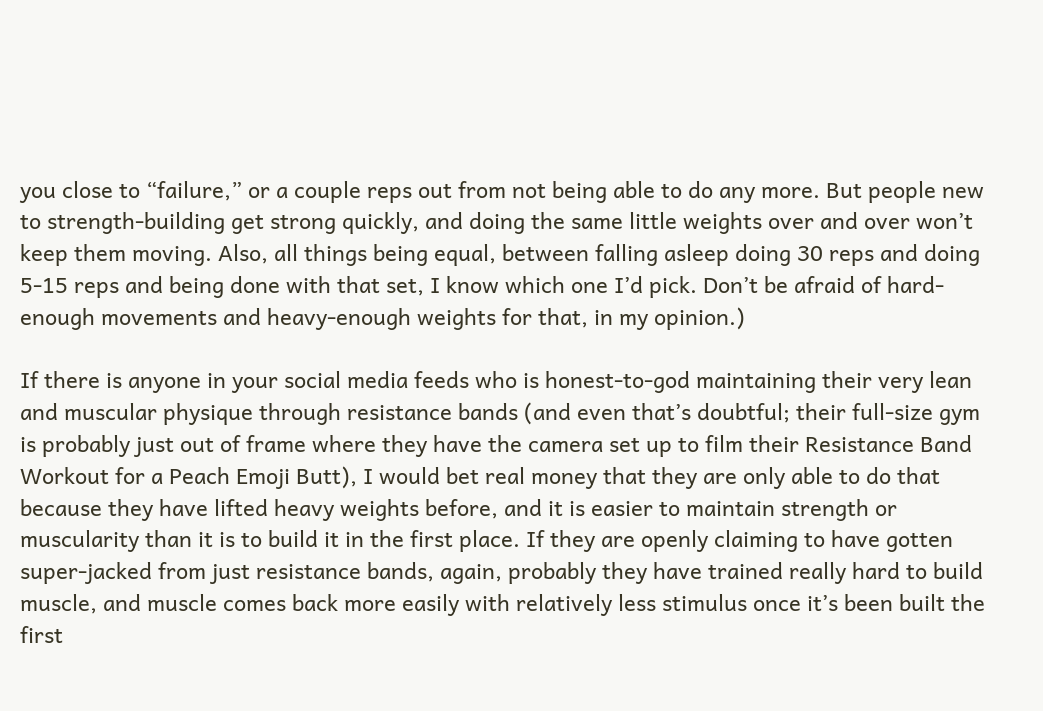you close to “failure,” or a couple reps out from not being able to do any more. But people new to strength-building get strong quickly, and doing the same little weights over and over won’t keep them moving. Also, all things being equal, between falling asleep doing 30 reps and doing 5-15 reps and being done with that set, I know which one I’d pick. Don’t be afraid of hard-enough movements and heavy-enough weights for that, in my opinion.)

If there is anyone in your social media feeds who is honest-to-god maintaining their very lean and muscular physique through resistance bands (and even that’s doubtful; their full-size gym is probably just out of frame where they have the camera set up to film their Resistance Band Workout for a Peach Emoji Butt), I would bet real money that they are only able to do that because they have lifted heavy weights before, and it is easier to maintain strength or muscularity than it is to build it in the first place. If they are openly claiming to have gotten super-jacked from just resistance bands, again, probably they have trained really hard to build muscle, and muscle comes back more easily with relatively less stimulus once it’s been built the first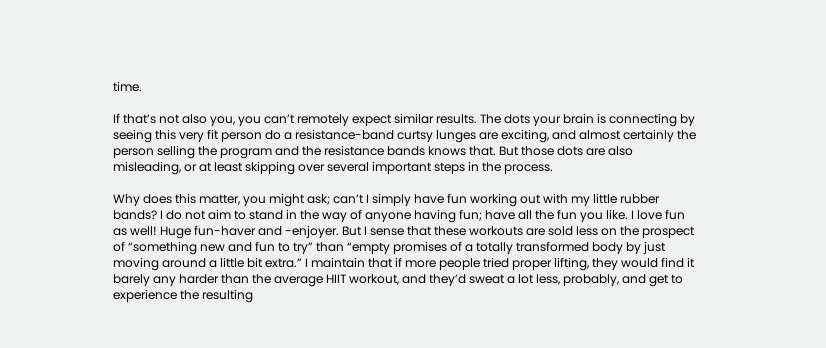time.

If that’s not also you, you can’t remotely expect similar results. The dots your brain is connecting by seeing this very fit person do a resistance-band curtsy lunges are exciting, and almost certainly the person selling the program and the resistance bands knows that. But those dots are also misleading, or at least skipping over several important steps in the process.

Why does this matter, you might ask; can’t I simply have fun working out with my little rubber bands? I do not aim to stand in the way of anyone having fun; have all the fun you like. I love fun as well! Huge fun-haver and -enjoyer. But I sense that these workouts are sold less on the prospect of “something new and fun to try” than “empty promises of a totally transformed body by just moving around a little bit extra.” I maintain that if more people tried proper lifting, they would find it barely any harder than the average HIIT workout, and they’d sweat a lot less, probably, and get to experience the resulting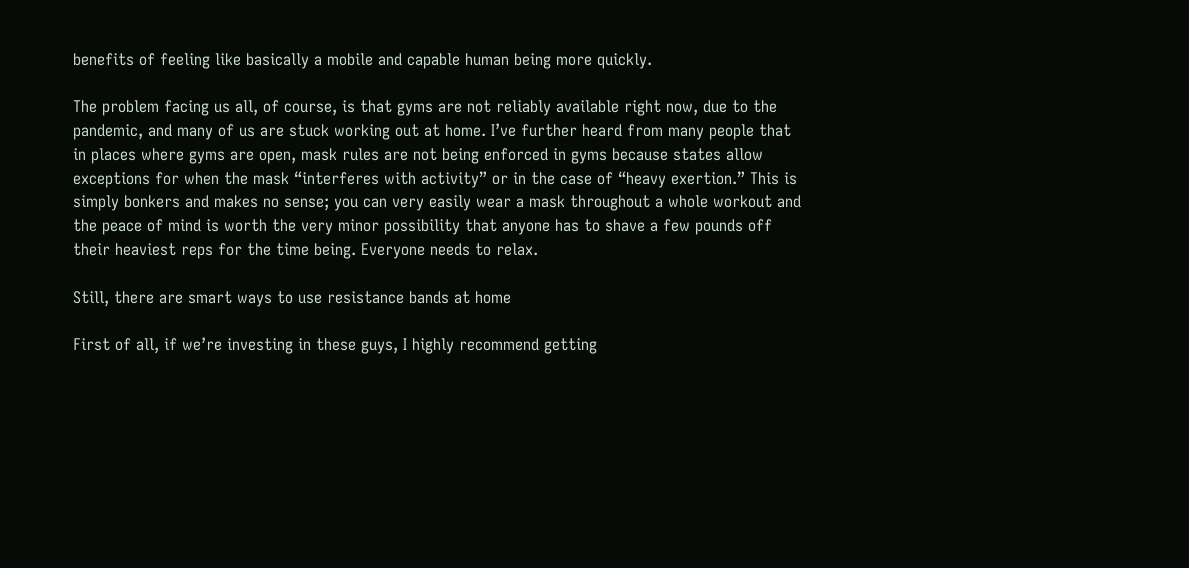benefits of feeling like basically a mobile and capable human being more quickly.

The problem facing us all, of course, is that gyms are not reliably available right now, due to the pandemic, and many of us are stuck working out at home. I’ve further heard from many people that in places where gyms are open, mask rules are not being enforced in gyms because states allow exceptions for when the mask “interferes with activity” or in the case of “heavy exertion.” This is simply bonkers and makes no sense; you can very easily wear a mask throughout a whole workout and the peace of mind is worth the very minor possibility that anyone has to shave a few pounds off their heaviest reps for the time being. Everyone needs to relax.

Still, there are smart ways to use resistance bands at home

First of all, if we’re investing in these guys, I highly recommend getting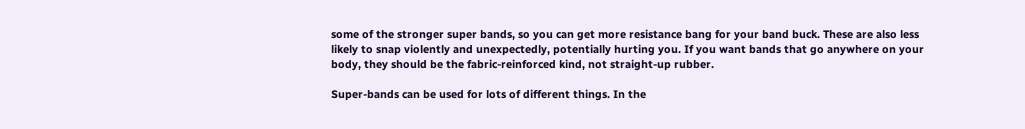some of the stronger super bands, so you can get more resistance bang for your band buck. These are also less likely to snap violently and unexpectedly, potentially hurting you. If you want bands that go anywhere on your body, they should be the fabric-reinforced kind, not straight-up rubber.

Super-bands can be used for lots of different things. In the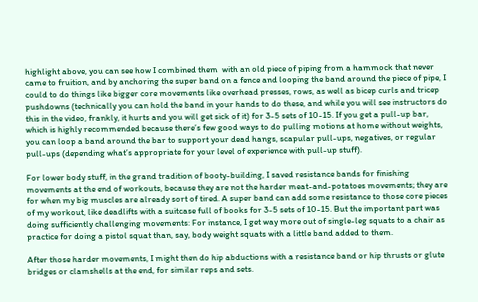highlight above, you can see how I combined them  with an old piece of piping from a hammock that never came to fruition, and by anchoring the super band on a fence and looping the band around the piece of pipe, I could to do things like bigger core movements like overhead presses, rows, as well as bicep curls and tricep pushdowns (technically you can hold the band in your hands to do these, and while you will see instructors do this in the video, frankly, it hurts and you will get sick of it) for 3-5 sets of 10-15. If you get a pull-up bar, which is highly recommended because there’s few good ways to do pulling motions at home without weights, you can loop a band around the bar to support your dead hangs, scapular pull-ups, negatives, or regular pull-ups (depending what’s appropriate for your level of experience with pull-up stuff).

For lower body stuff, in the grand tradition of booty-building, I saved resistance bands for finishing movements at the end of workouts, because they are not the harder meat-and-potatoes movements; they are for when my big muscles are already sort of tired. A super band can add some resistance to those core pieces of my workout, like deadlifts with a suitcase full of books for 3-5 sets of 10-15. But the important part was doing sufficiently challenging movements: For instance, I get way more out of single-leg squats to a chair as practice for doing a pistol squat than, say, body weight squats with a little band added to them.

After those harder movements, I might then do hip abductions with a resistance band or hip thrusts or glute bridges or clamshells at the end, for similar reps and sets.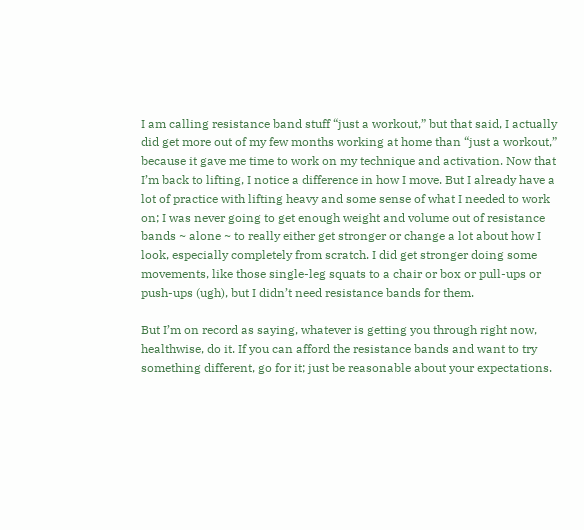I am calling resistance band stuff “just a workout,” but that said, I actually did get more out of my few months working at home than “just a workout,” because it gave me time to work on my technique and activation. Now that I’m back to lifting, I notice a difference in how I move. But I already have a lot of practice with lifting heavy and some sense of what I needed to work on; I was never going to get enough weight and volume out of resistance bands ~ alone ~ to really either get stronger or change a lot about how I look, especially completely from scratch. I did get stronger doing some movements, like those single-leg squats to a chair or box or pull-ups or push-ups (ugh), but I didn’t need resistance bands for them.

But I’m on record as saying, whatever is getting you through right now, healthwise, do it. If you can afford the resistance bands and want to try something different, go for it; just be reasonable about your expectations.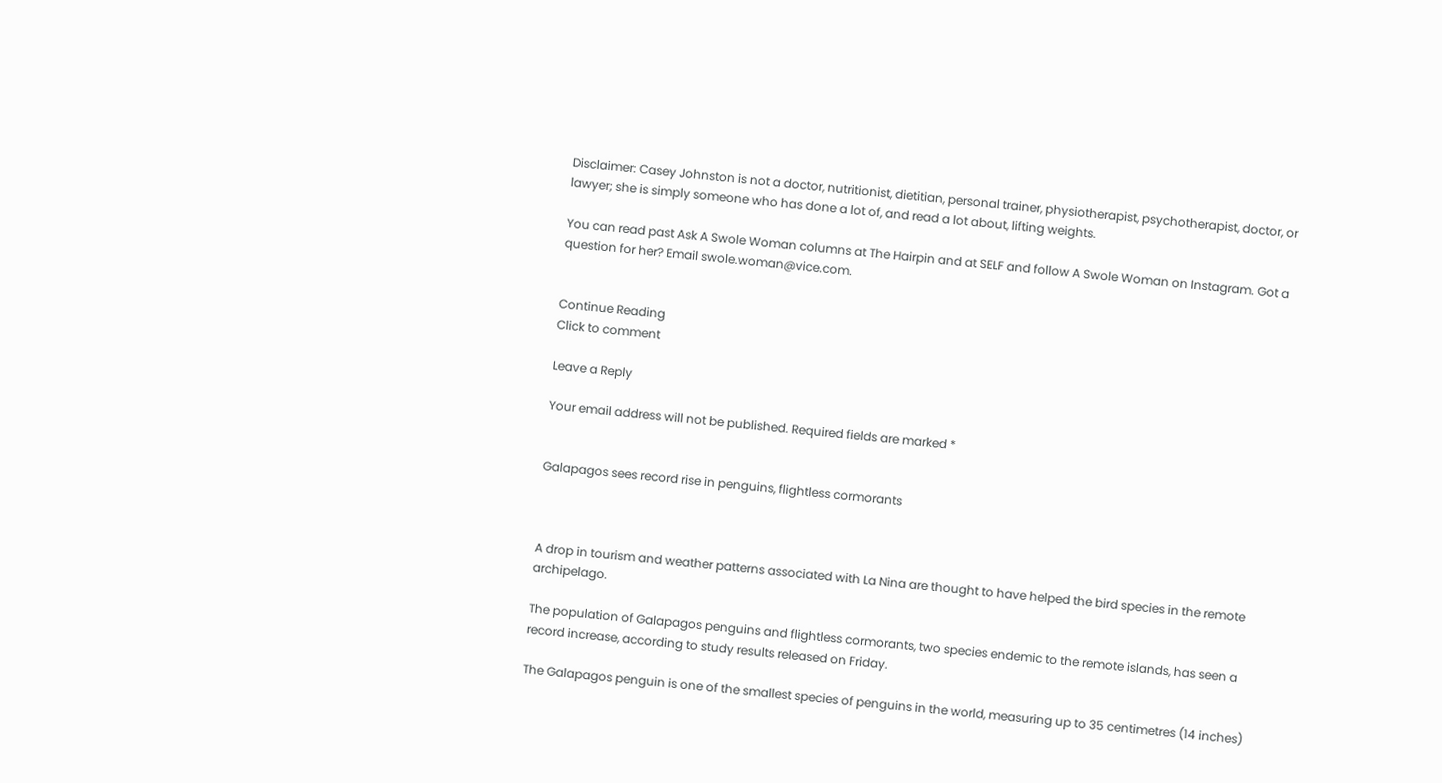Disclaimer: Casey Johnston is not a doctor, nutritionist, dietitian, personal trainer, physiotherapist, psychotherapist, doctor, or lawyer; she is simply someone who has done a lot of, and read a lot about, lifting weights.

You can read past Ask A Swole Woman columns at The Hairpin and at SELF and follow A Swole Woman on Instagram. Got a question for her? Email swole.woman@vice.com.


Continue Reading
Click to comment

Leave a Reply

Your email address will not be published. Required fields are marked *


Galapagos sees record rise in penguins, flightless cormorants



A drop in tourism and weather patterns associated with La Nina are thought to have helped the bird species in the remote archipelago.

The population of Galapagos penguins and flightless cormorants, two species endemic to the remote islands, has seen a record increase, according to study results released on Friday.

The Galapagos penguin is one of the smallest species of penguins in the world, measuring up to 35 centimetres (14 inches)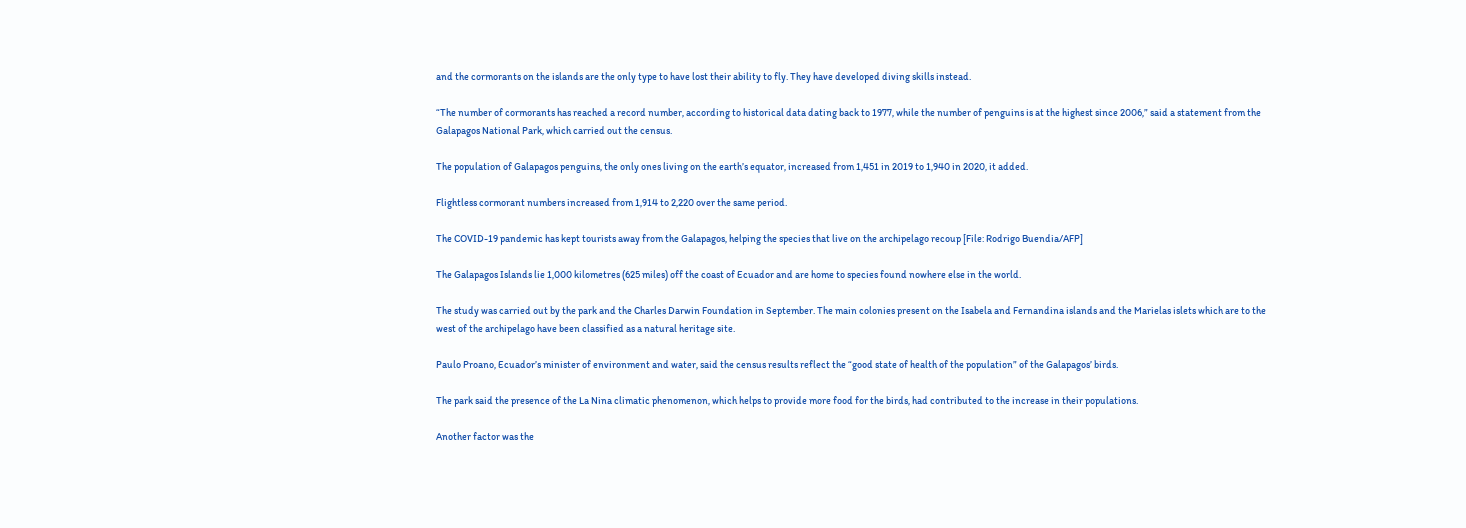and the cormorants on the islands are the only type to have lost their ability to fly. They have developed diving skills instead.

“The number of cormorants has reached a record number, according to historical data dating back to 1977, while the number of penguins is at the highest since 2006,” said a statement from the Galapagos National Park, which carried out the census.

The population of Galapagos penguins, the only ones living on the earth’s equator, increased from 1,451 in 2019 to 1,940 in 2020, it added.

Flightless cormorant numbers increased from 1,914 to 2,220 over the same period.

The COVID-19 pandemic has kept tourists away from the Galapagos, helping the species that live on the archipelago recoup [File: Rodrigo Buendia/AFP]

The Galapagos Islands lie 1,000 kilometres (625 miles) off the coast of Ecuador and are home to species found nowhere else in the world.

The study was carried out by the park and the Charles Darwin Foundation in September. The main colonies present on the Isabela and Fernandina islands and the Marielas islets which are to the west of the archipelago have been classified as a natural heritage site.

Paulo Proano, Ecuador’s minister of environment and water, said the census results reflect the “good state of health of the population” of the Galapagos’ birds.

The park said the presence of the La Nina climatic phenomenon, which helps to provide more food for the birds, had contributed to the increase in their populations.

Another factor was the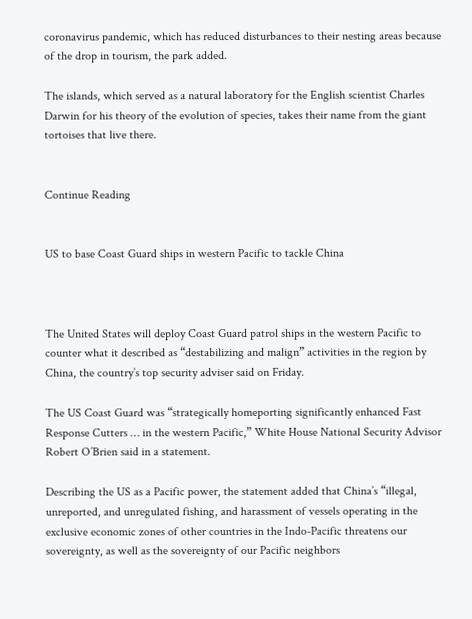coronavirus pandemic, which has reduced disturbances to their nesting areas because of the drop in tourism, the park added.

The islands, which served as a natural laboratory for the English scientist Charles Darwin for his theory of the evolution of species, takes their name from the giant tortoises that live there.


Continue Reading


US to base Coast Guard ships in western Pacific to tackle China



The United States will deploy Coast Guard patrol ships in the western Pacific to counter what it described as “destabilizing and malign” activities in the region by China, the country’s top security adviser said on Friday.

The US Coast Guard was “strategically homeporting significantly enhanced Fast Response Cutters … in the western Pacific,” White House National Security Advisor Robert O’Brien said in a statement.

Describing the US as a Pacific power, the statement added that China’s “illegal, unreported, and unregulated fishing, and harassment of vessels operating in the exclusive economic zones of other countries in the Indo-Pacific threatens our sovereignty, as well as the sovereignty of our Pacific neighbors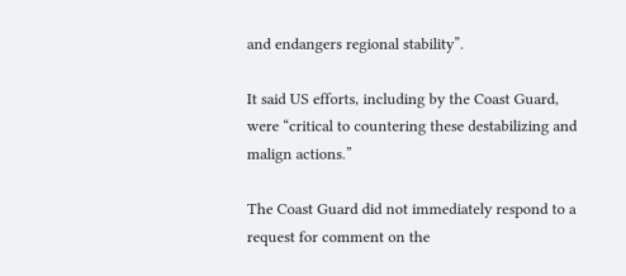and endangers regional stability”.

It said US efforts, including by the Coast Guard, were “critical to countering these destabilizing and malign actions.”

The Coast Guard did not immediately respond to a request for comment on the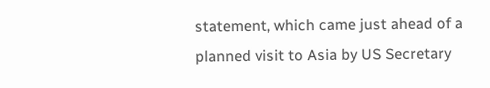statement, which came just ahead of a planned visit to Asia by US Secretary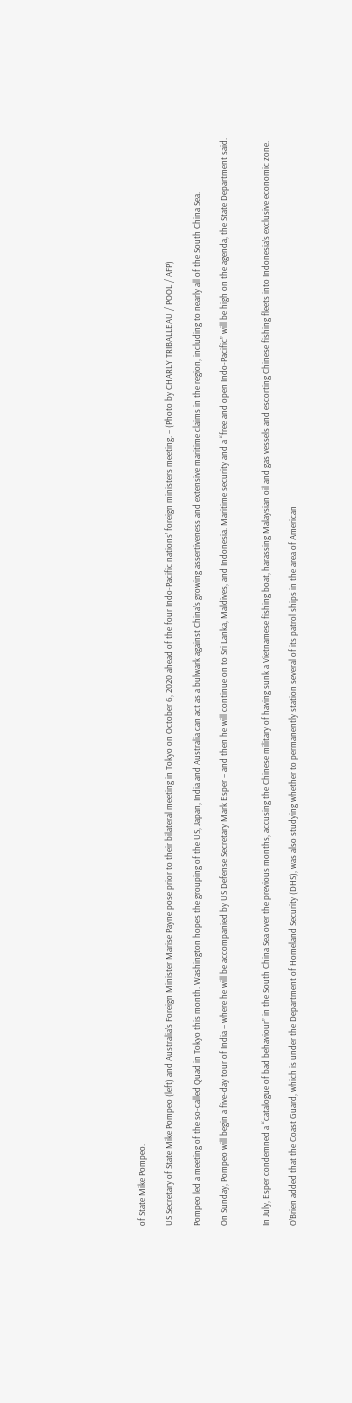of State Mike Pompeo.

US Secretary of State Mike Pompeo (left) and Australia’s Foreign Minister Marise Payne pose prior to their bilateral meeting in Tokyo on October 6, 2020 ahead of the four Indo-Pacific nations’ foreign ministers meeting. – (Photo by CHARLY TRIBALLEAU / POOL / AFP)

Pompeo led a meeting of the so-called Quad in Tokyo this month. Washington hopes the grouping of the US, Japan, India and Australia can act as a bulwark against China’s growing assertiveness and extensive maritime claims in the region, including to nearly all of the South China Sea.

On Sunday, Pompeo will begin a five-day tour of India – where he will be accompanied by US Defense Secretary Mark Esper – and then he will continue on to Sri Lanka, Maldives, and Indonesia. Maritime security and a “free and open Indo-Pacific” will be high on the agenda, the State Department said.


In July, Esper condemned a “catalogue of bad behaviour” in the South China Sea over the previous months, accusing the Chinese military of having sunk a Vietnamese fishing boat, harassing Malaysian oil and gas vessels and escorting Chinese fishing fleets into Indonesia’s exclusive economic zone.

O’Brien added that the Coast Guard, which is under the Department of Homeland Security (DHS), was also studying whether to permanently station several of its patrol ships in the area of American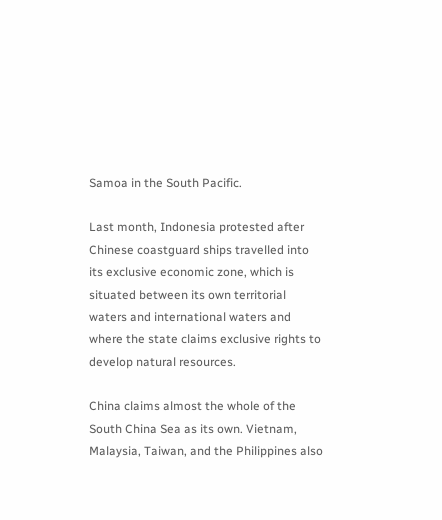Samoa in the South Pacific.

Last month, Indonesia protested after Chinese coastguard ships travelled into its exclusive economic zone, which is situated between its own territorial waters and international waters and where the state claims exclusive rights to develop natural resources.

China claims almost the whole of the South China Sea as its own. Vietnam, Malaysia, Taiwan, and the Philippines also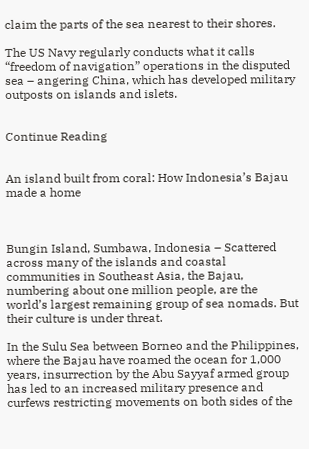claim the parts of the sea nearest to their shores.

The US Navy regularly conducts what it calls “freedom of navigation” operations in the disputed sea – angering China, which has developed military outposts on islands and islets.


Continue Reading


An island built from coral: How Indonesia’s Bajau made a home



Bungin Island, Sumbawa, Indonesia – Scattered across many of the islands and coastal communities in Southeast Asia, the Bajau, numbering about one million people, are the world’s largest remaining group of sea nomads. But their culture is under threat.

In the Sulu Sea between Borneo and the Philippines, where the Bajau have roamed the ocean for 1,000 years, insurrection by the Abu Sayyaf armed group has led to an increased military presence and curfews restricting movements on both sides of the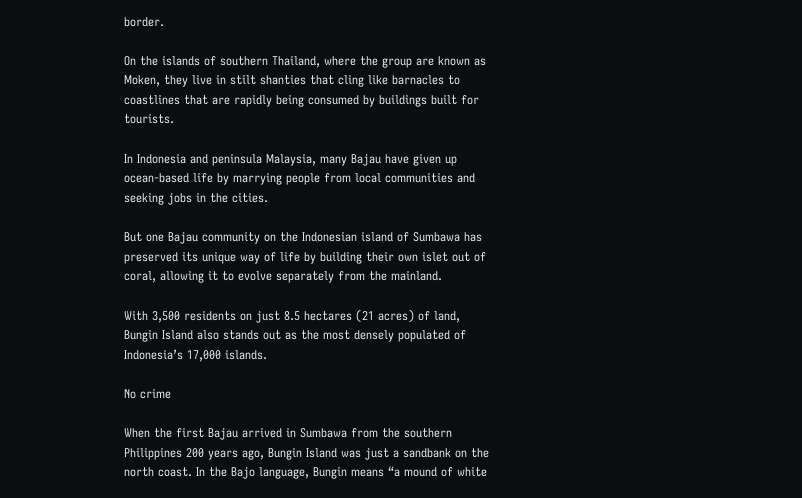border.

On the islands of southern Thailand, where the group are known as Moken, they live in stilt shanties that cling like barnacles to coastlines that are rapidly being consumed by buildings built for tourists.

In Indonesia and peninsula Malaysia, many Bajau have given up ocean-based life by marrying people from local communities and seeking jobs in the cities.

But one Bajau community on the Indonesian island of Sumbawa has preserved its unique way of life by building their own islet out of coral, allowing it to evolve separately from the mainland.

With 3,500 residents on just 8.5 hectares (21 acres) of land, Bungin Island also stands out as the most densely populated of Indonesia’s 17,000 islands.

No crime

When the first Bajau arrived in Sumbawa from the southern Philippines 200 years ago, Bungin Island was just a sandbank on the north coast. In the Bajo language, Bungin means “a mound of white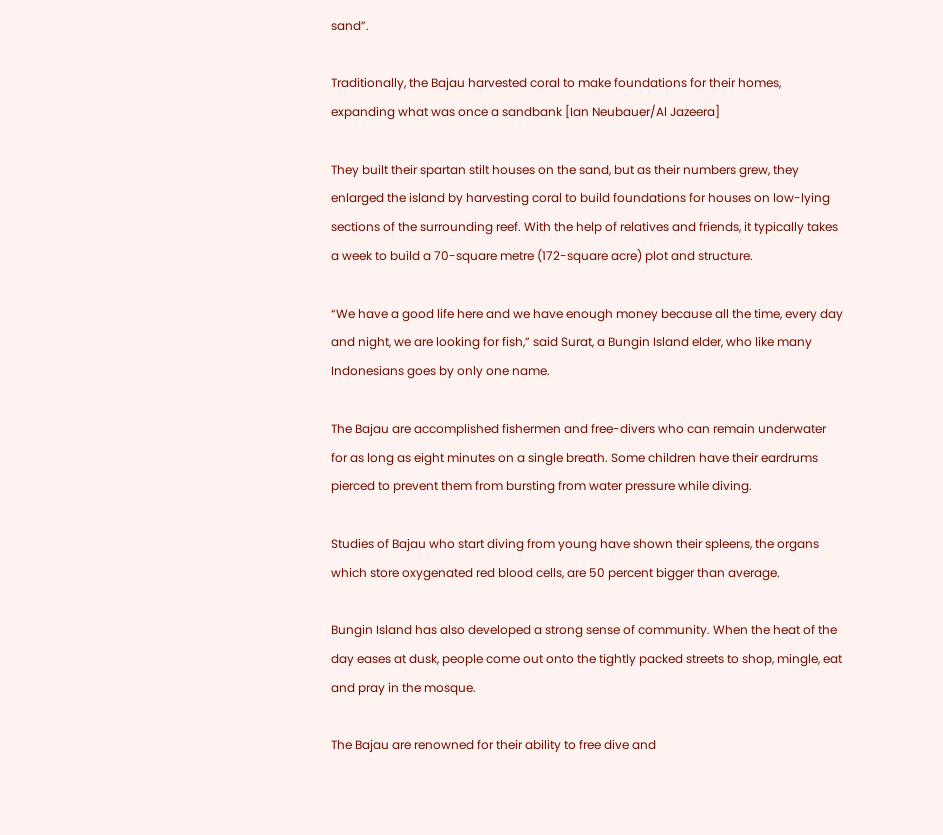sand”.

Traditionally, the Bajau harvested coral to make foundations for their homes, expanding what was once a sandbank [Ian Neubauer/Al Jazeera]

They built their spartan stilt houses on the sand, but as their numbers grew, they enlarged the island by harvesting coral to build foundations for houses on low-lying sections of the surrounding reef. With the help of relatives and friends, it typically takes a week to build a 70-square metre (172-square acre) plot and structure.

“We have a good life here and we have enough money because all the time, every day and night, we are looking for fish,” said Surat, a Bungin Island elder, who like many Indonesians goes by only one name.

The Bajau are accomplished fishermen and free-divers who can remain underwater for as long as eight minutes on a single breath. Some children have their eardrums pierced to prevent them from bursting from water pressure while diving.

Studies of Bajau who start diving from young have shown their spleens, the organs which store oxygenated red blood cells, are 50 percent bigger than average.

Bungin Island has also developed a strong sense of community. When the heat of the day eases at dusk, people come out onto the tightly packed streets to shop, mingle, eat and pray in the mosque.

The Bajau are renowned for their ability to free dive and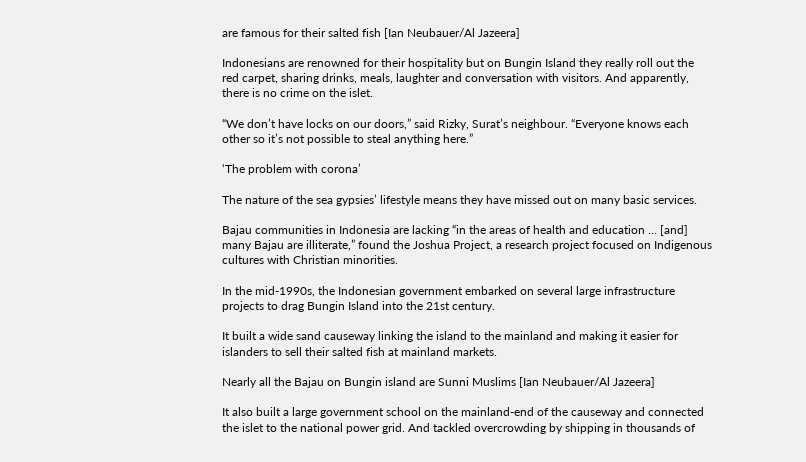are famous for their salted fish [Ian Neubauer/Al Jazeera]

Indonesians are renowned for their hospitality but on Bungin Island they really roll out the red carpet, sharing drinks, meals, laughter and conversation with visitors. And apparently, there is no crime on the islet.

“We don’t have locks on our doors,” said Rizky, Surat’s neighbour. “Everyone knows each other so it’s not possible to steal anything here.”

‘The problem with corona’

The nature of the sea gypsies’ lifestyle means they have missed out on many basic services.

Bajau communities in Indonesia are lacking “in the areas of health and education … [and] many Bajau are illiterate,” found the Joshua Project, a research project focused on Indigenous cultures with Christian minorities.

In the mid-1990s, the Indonesian government embarked on several large infrastructure projects to drag Bungin Island into the 21st century.

It built a wide sand causeway linking the island to the mainland and making it easier for islanders to sell their salted fish at mainland markets.

Nearly all the Bajau on Bungin island are Sunni Muslims [Ian Neubauer/Al Jazeera]

It also built a large government school on the mainland-end of the causeway and connected the islet to the national power grid. And tackled overcrowding by shipping in thousands of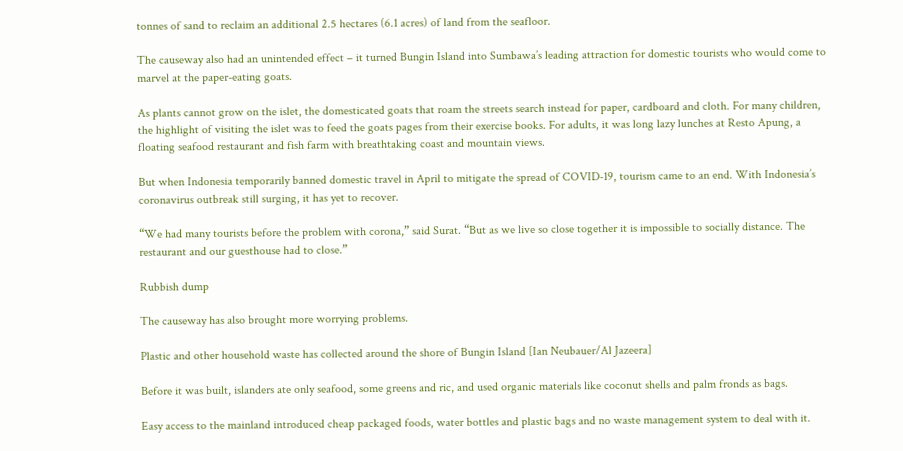tonnes of sand to reclaim an additional 2.5 hectares (6.1 acres) of land from the seafloor.

The causeway also had an unintended effect – it turned Bungin Island into Sumbawa’s leading attraction for domestic tourists who would come to marvel at the paper-eating goats.

As plants cannot grow on the islet, the domesticated goats that roam the streets search instead for paper, cardboard and cloth. For many children, the highlight of visiting the islet was to feed the goats pages from their exercise books. For adults, it was long lazy lunches at Resto Apung, a floating seafood restaurant and fish farm with breathtaking coast and mountain views.

But when Indonesia temporarily banned domestic travel in April to mitigate the spread of COVID-19, tourism came to an end. With Indonesia’s coronavirus outbreak still surging, it has yet to recover.

“We had many tourists before the problem with corona,” said Surat. “But as we live so close together it is impossible to socially distance. The restaurant and our guesthouse had to close.”

Rubbish dump

The causeway has also brought more worrying problems.

Plastic and other household waste has collected around the shore of Bungin Island [Ian Neubauer/Al Jazeera]

Before it was built, islanders ate only seafood, some greens and ric, and used organic materials like coconut shells and palm fronds as bags.

Easy access to the mainland introduced cheap packaged foods, water bottles and plastic bags and no waste management system to deal with it.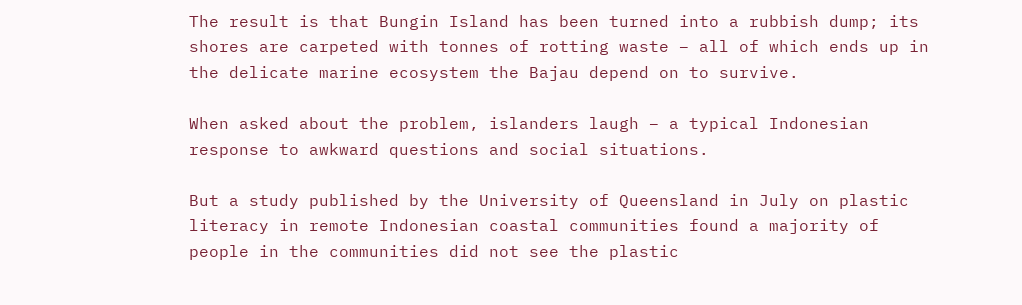The result is that Bungin Island has been turned into a rubbish dump; its shores are carpeted with tonnes of rotting waste – all of which ends up in the delicate marine ecosystem the Bajau depend on to survive.

When asked about the problem, islanders laugh – a typical Indonesian response to awkward questions and social situations.

But a study published by the University of Queensland in July on plastic literacy in remote Indonesian coastal communities found a majority of people in the communities did not see the plastic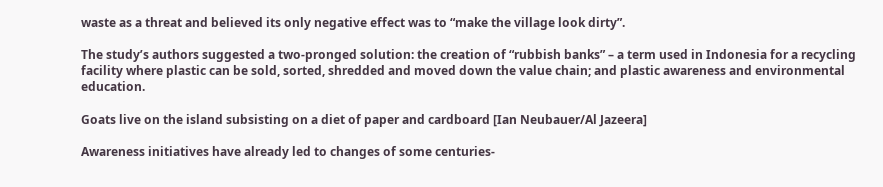waste as a threat and believed its only negative effect was to “make the village look dirty”.

The study’s authors suggested a two-pronged solution: the creation of “rubbish banks” – a term used in Indonesia for a recycling facility where plastic can be sold, sorted, shredded and moved down the value chain; and plastic awareness and environmental education.

Goats live on the island subsisting on a diet of paper and cardboard [Ian Neubauer/Al Jazeera]

Awareness initiatives have already led to changes of some centuries-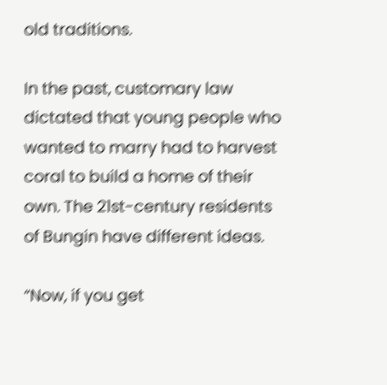old traditions.

In the past, customary law dictated that young people who wanted to marry had to harvest coral to build a home of their own. The 21st-century residents of Bungin have different ideas.

“Now, if you get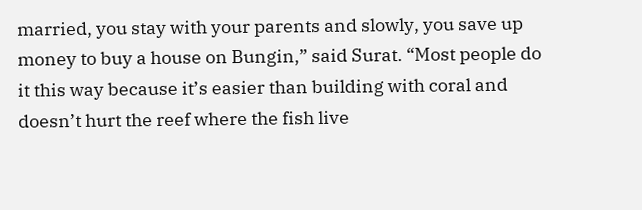married, you stay with your parents and slowly, you save up money to buy a house on Bungin,” said Surat. “Most people do it this way because it’s easier than building with coral and doesn’t hurt the reef where the fish live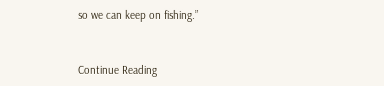so we can keep on fishing.”


Continue Reading